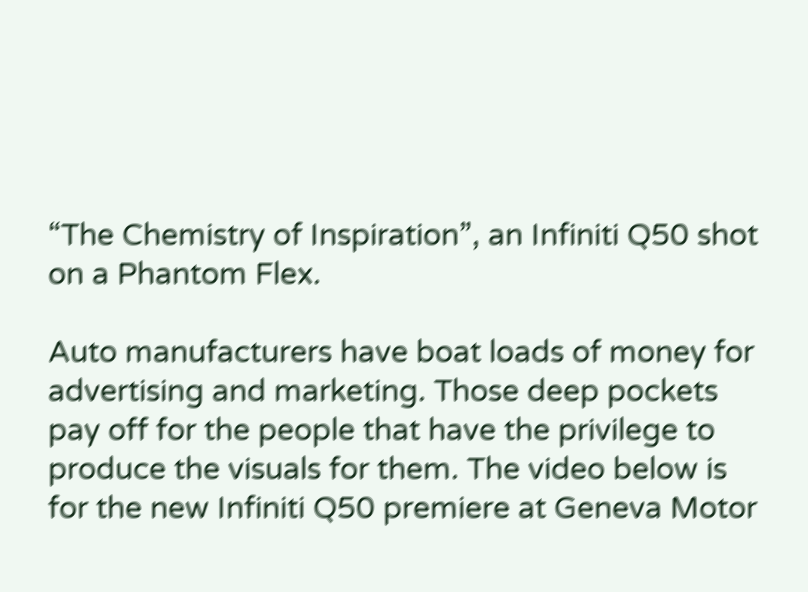“The Chemistry of Inspiration”, an Infiniti Q50 shot on a Phantom Flex.

Auto manufacturers have boat loads of money for advertising and marketing. Those deep pockets pay off for the people that have the privilege to produce the visuals for them. The video below is for the new Infiniti Q50 premiere at Geneva Motor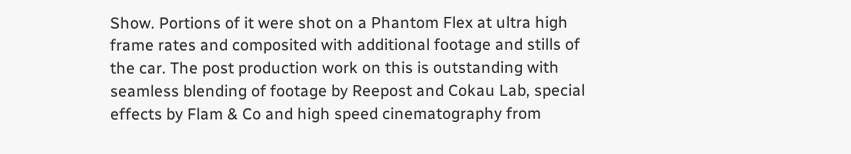Show. Portions of it were shot on a Phantom Flex at ultra high frame rates and composited with additional footage and stills of the car. The post production work on this is outstanding with seamless blending of footage by Reepost and Cokau Lab, special effects by Flam & Co and high speed cinematography from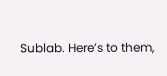Sublab. Here’s to them,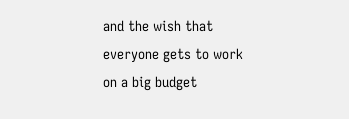and the wish that everyone gets to work on a big budget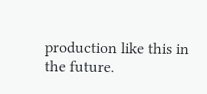production like this in the future.